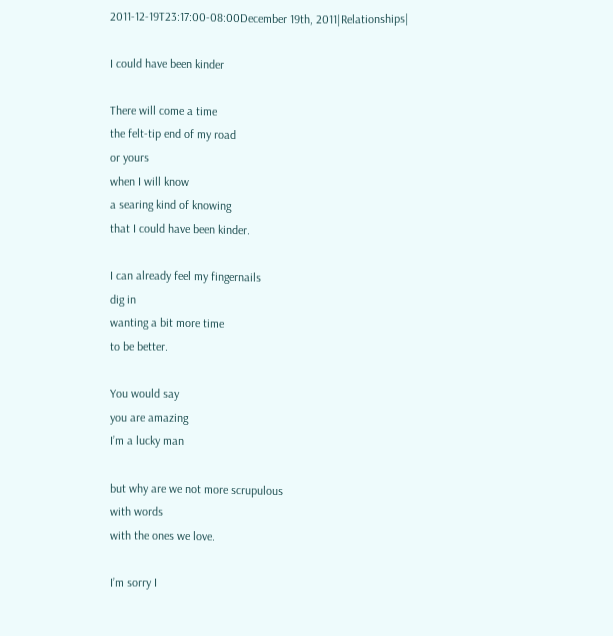2011-12-19T23:17:00-08:00December 19th, 2011|Relationships|

I could have been kinder

There will come a time
the felt-tip end of my road
or yours
when I will know
a searing kind of knowing
that I could have been kinder.

I can already feel my fingernails
dig in
wanting a bit more time
to be better.

You would say
you are amazing
I’m a lucky man

but why are we not more scrupulous
with words
with the ones we love.

I’m sorry I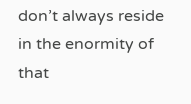don’t always reside
in the enormity of that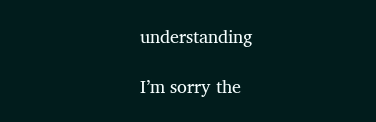understanding

I’m sorry the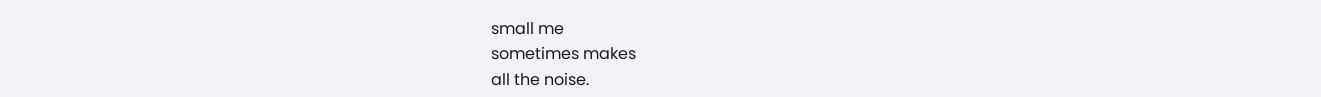small me
sometimes makes
all the noise.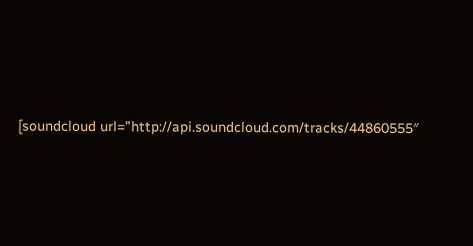[soundcloud url=”http://api.soundcloud.com/tracks/44860555″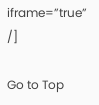iframe=”true” /]

Go to Top